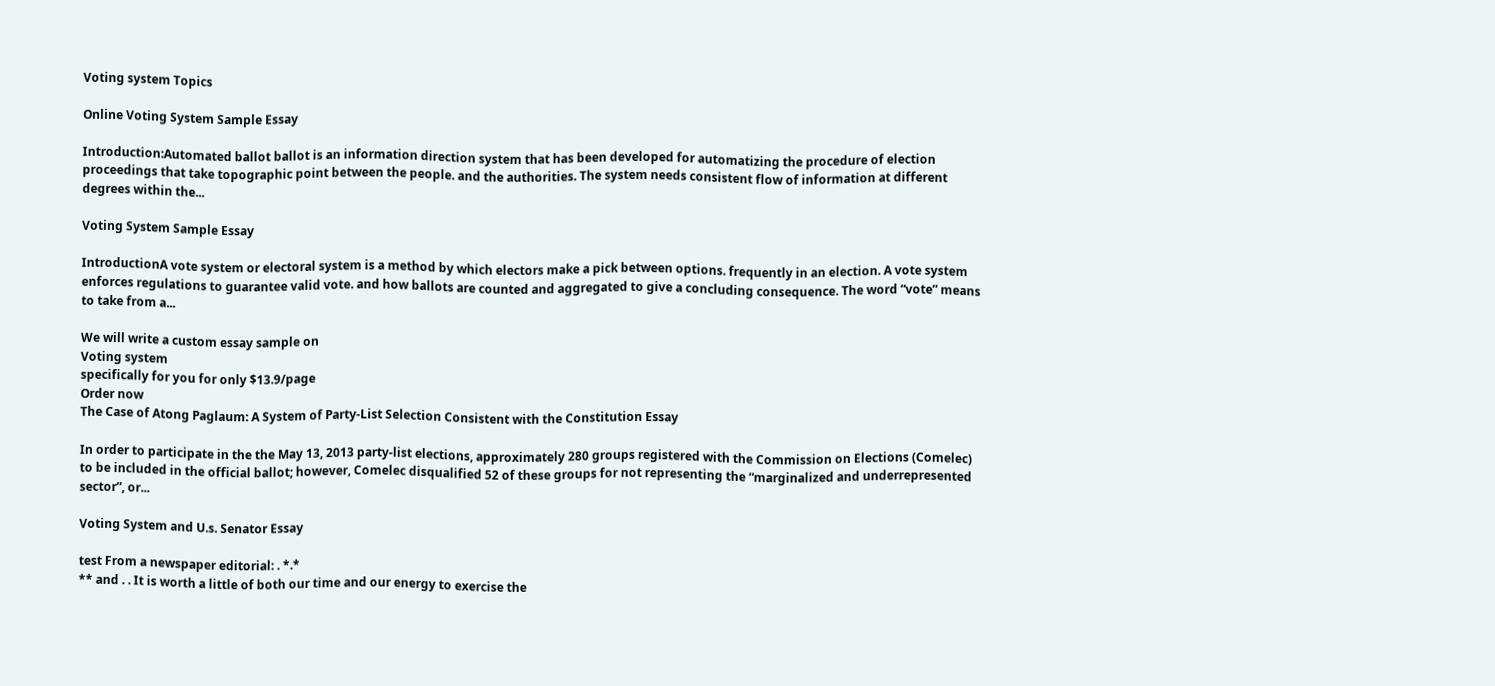Voting system Topics

Online Voting System Sample Essay

Introduction:Automated ballot ballot is an information direction system that has been developed for automatizing the procedure of election proceedings that take topographic point between the people. and the authorities. The system needs consistent flow of information at different degrees within the...

Voting System Sample Essay

IntroductionA vote system or electoral system is a method by which electors make a pick between options. frequently in an election. A vote system enforces regulations to guarantee valid vote. and how ballots are counted and aggregated to give a concluding consequence. The word “vote” means to take from a...

We will write a custom essay sample on
Voting system
specifically for you for only $13.9/page
Order now
The Case of Atong Paglaum: A System of Party-List Selection Consistent with the Constitution Essay

In order to participate in the the May 13, 2013 party-list elections, approximately 280 groups registered with the Commission on Elections (Comelec) to be included in the official ballot; however, Comelec disqualified 52 of these groups for not representing the “marginalized and underrepresented sector”, or...

Voting System and U.s. Senator Essay

test From a newspaper editorial: . *.*
** and . . It is worth a little of both our time and our energy to exercise the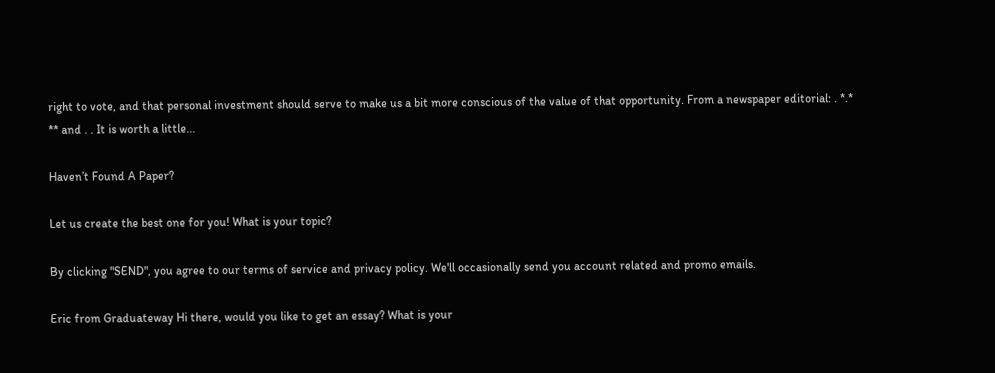right to vote, and that personal investment should serve to make us a bit more conscious of the value of that opportunity. From a newspaper editorial: . *.*
** and . . It is worth a little...

Haven’t Found A Paper?

Let us create the best one for you! What is your topic?

By clicking "SEND", you agree to our terms of service and privacy policy. We'll occasionally send you account related and promo emails.

Eric from Graduateway Hi there, would you like to get an essay? What is your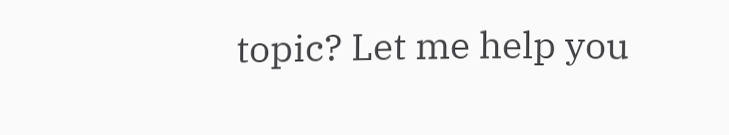topic? Let me help you